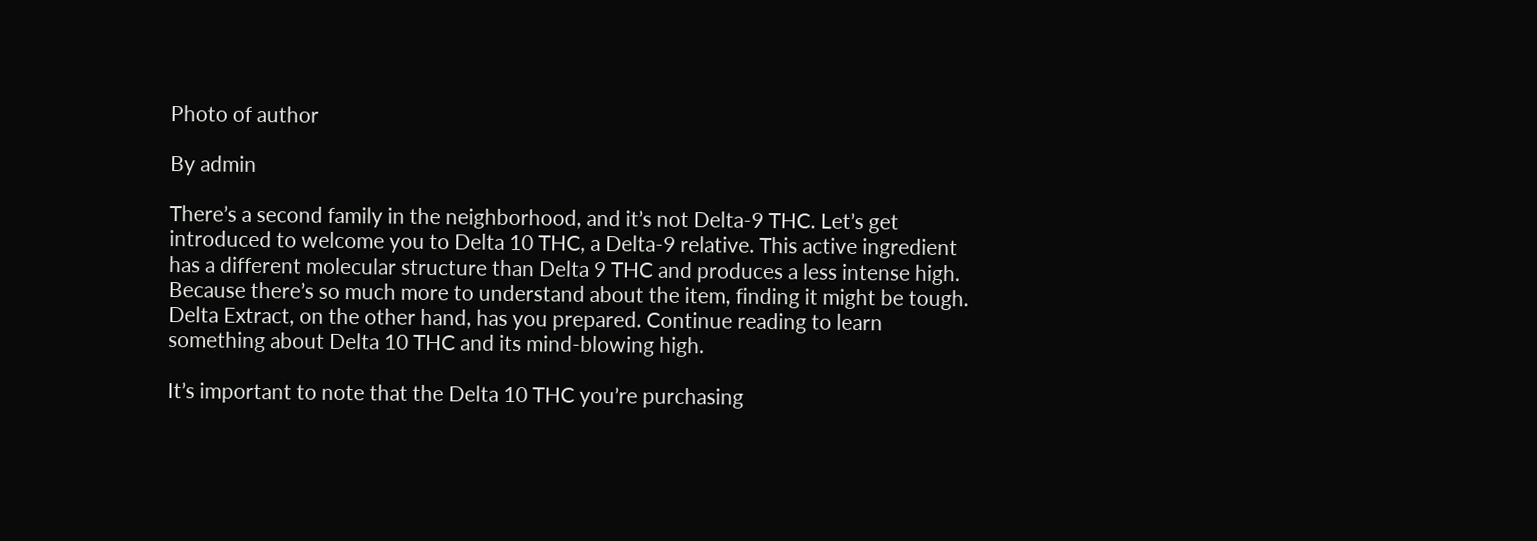Photo of author

By admin

There’s a second family in the neighborhood, and it’s not Delta-9 THC. Let’s get introduced to welcome you to Delta 10 THC, a Delta-9 relative. This active ingredient has a different molecular structure than Delta 9 THC and produces a less intense high. Because there’s so much more to understand about the item, finding it might be tough. Delta Extract, on the other hand, has you prepared. Continue reading to learn something about Delta 10 THC and its mind-blowing high.

It’s important to note that the Delta 10 THC you’re purchasing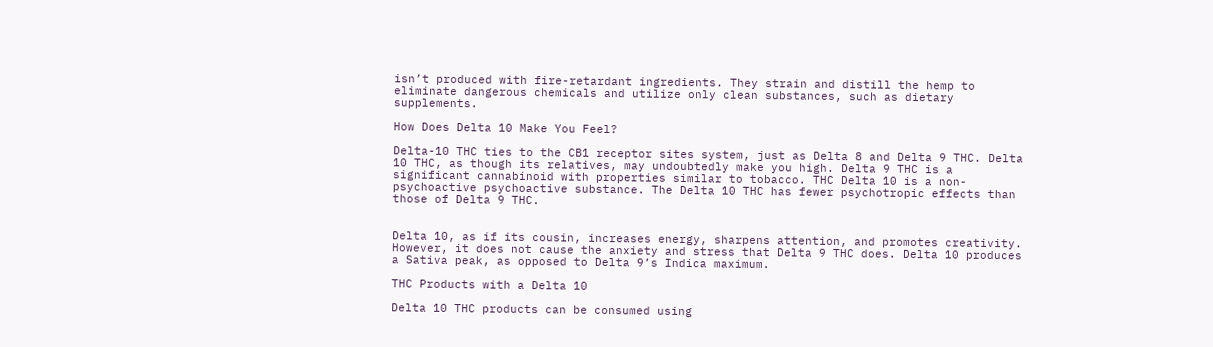isn’t produced with fire-retardant ingredients. They strain and distill the hemp to eliminate dangerous chemicals and utilize only clean substances, such as dietary supplements.

How Does Delta 10 Make You Feel?

Delta-10 THC ties to the CB1 receptor sites system, just as Delta 8 and Delta 9 THC. Delta 10 THC, as though its relatives, may undoubtedly make you high. Delta 9 THC is a significant cannabinoid with properties similar to tobacco. THC Delta 10 is a non-psychoactive psychoactive substance. The Delta 10 THC has fewer psychotropic effects than those of Delta 9 THC.


Delta 10, as if its cousin, increases energy, sharpens attention, and promotes creativity. However, it does not cause the anxiety and stress that Delta 9 THC does. Delta 10 produces a Sativa peak, as opposed to Delta 9’s Indica maximum.

THC Products with a Delta 10

Delta 10 THC products can be consumed using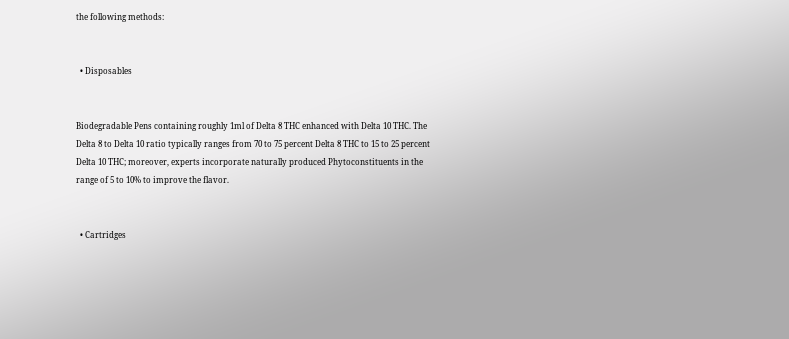the following methods:


  • Disposables


Biodegradable Pens containing roughly 1ml of Delta 8 THC enhanced with Delta 10 THC. The Delta 8 to Delta 10 ratio typically ranges from 70 to 75 percent Delta 8 THC to 15 to 25 percent Delta 10 THC; moreover, experts incorporate naturally produced Phytoconstituents in the range of 5 to 10% to improve the flavor.


  • Cartridges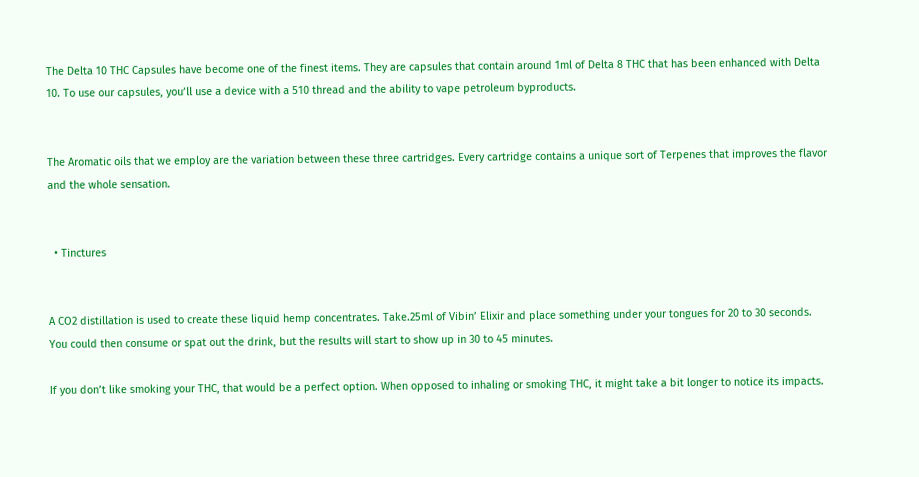The Delta 10 THC Capsules have become one of the finest items. They are capsules that contain around 1ml of Delta 8 THC that has been enhanced with Delta 10. To use our capsules, you’ll use a device with a 510 thread and the ability to vape petroleum byproducts.


The Aromatic oils that we employ are the variation between these three cartridges. Every cartridge contains a unique sort of Terpenes that improves the flavor and the whole sensation.


  • Tinctures


A CO2 distillation is used to create these liquid hemp concentrates. Take.25ml of Vibin’ Elixir and place something under your tongues for 20 to 30 seconds. You could then consume or spat out the drink, but the results will start to show up in 30 to 45 minutes.

If you don’t like smoking your THC, that would be a perfect option. When opposed to inhaling or smoking THC, it might take a bit longer to notice its impacts.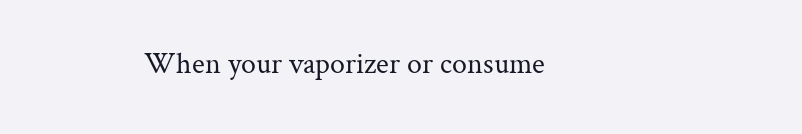When your vaporizer or consume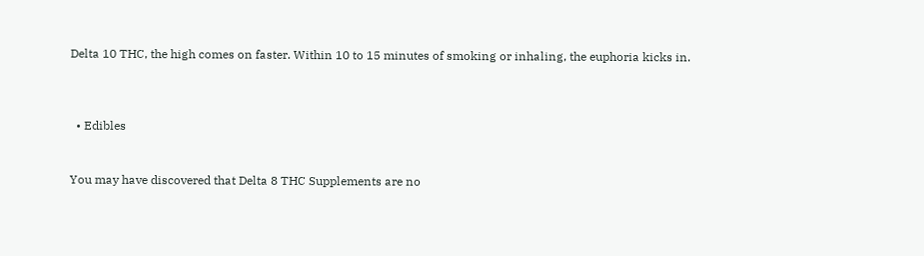Delta 10 THC, the high comes on faster. Within 10 to 15 minutes of smoking or inhaling, the euphoria kicks in.



  • Edibles


You may have discovered that Delta 8 THC Supplements are no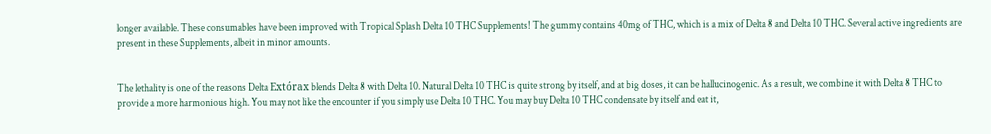longer available. These consumables have been improved with Tropical Splash Delta 10 THC Supplements! The gummy contains 40mg of THC, which is a mix of Delta 8 and Delta 10 THC. Several active ingredients are present in these Supplements, albeit in minor amounts.


The lethality is one of the reasons Delta Extórax blends Delta 8 with Delta 10. Natural Delta 10 THC is quite strong by itself, and at big doses, it can be hallucinogenic. As a result, we combine it with Delta 8 THC to provide a more harmonious high. You may not like the encounter if you simply use Delta 10 THC. You may buy Delta 10 THC condensate by itself and eat it,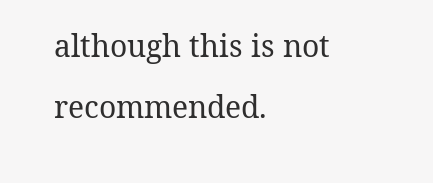although this is not recommended.